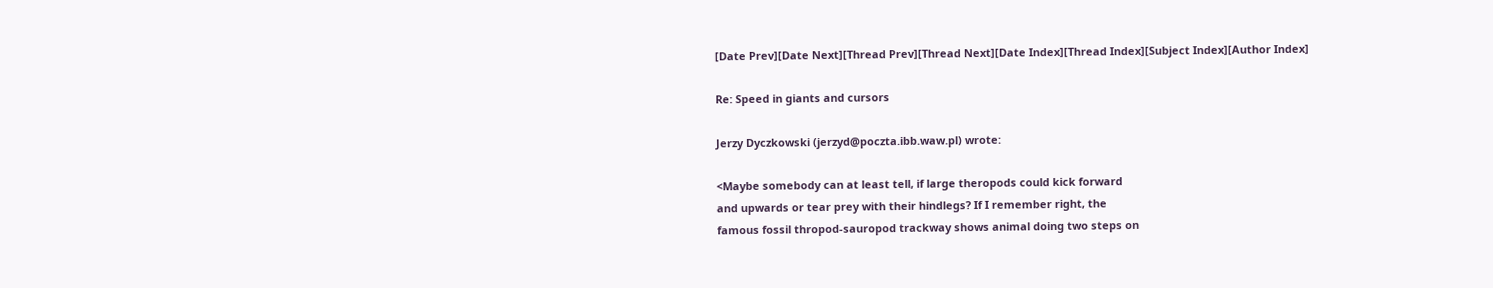[Date Prev][Date Next][Thread Prev][Thread Next][Date Index][Thread Index][Subject Index][Author Index]

Re: Speed in giants and cursors

Jerzy Dyczkowski (jerzyd@poczta.ibb.waw.pl) wrote:

<Maybe somebody can at least tell, if large theropods could kick forward
and upwards or tear prey with their hindlegs? If I remember right, the
famous fossil thropod-sauropod trackway shows animal doing two steps on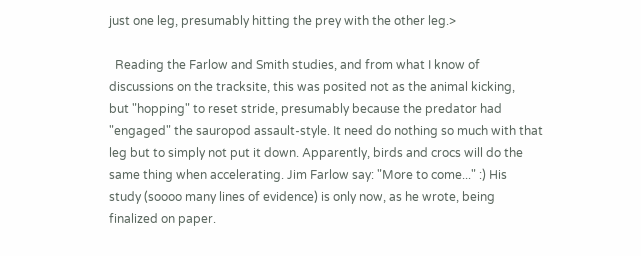just one leg, presumably hitting the prey with the other leg.>

  Reading the Farlow and Smith studies, and from what I know of
discussions on the tracksite, this was posited not as the animal kicking,
but "hopping" to reset stride, presumably because the predator had
"engaged" the sauropod assault-style. It need do nothing so much with that
leg but to simply not put it down. Apparently, birds and crocs will do the
same thing when accelerating. Jim Farlow say: "More to come..." :) His
study (soooo many lines of evidence) is only now, as he wrote, being
finalized on paper.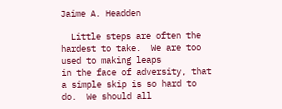Jaime A. Headden

  Little steps are often the hardest to take.  We are too used to making leaps
in the face of adversity, that a simple skip is so hard to do.  We should all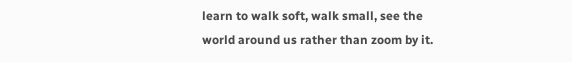learn to walk soft, walk small, see the world around us rather than zoom by it.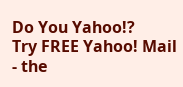Do You Yahoo!?
Try FREE Yahoo! Mail - the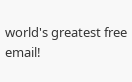world's greatest free email!